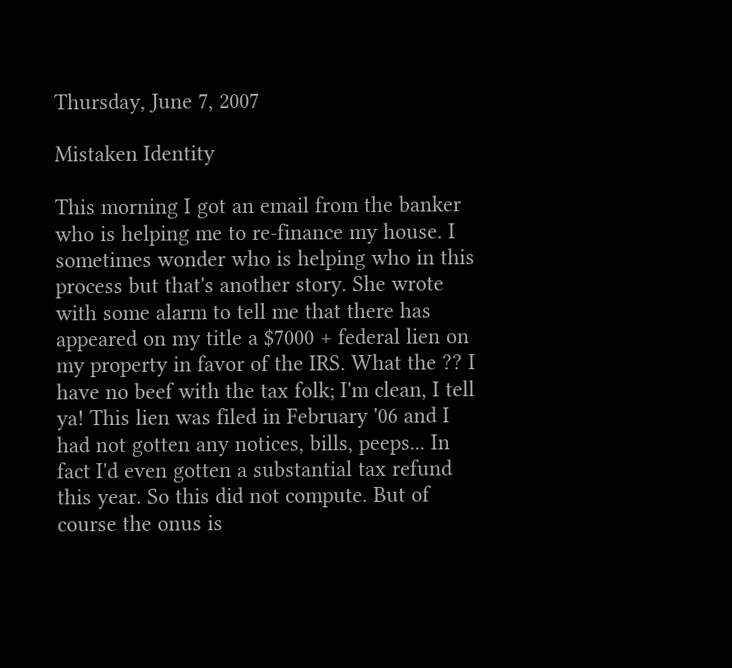Thursday, June 7, 2007

Mistaken Identity

This morning I got an email from the banker who is helping me to re-finance my house. I sometimes wonder who is helping who in this process but that's another story. She wrote with some alarm to tell me that there has appeared on my title a $7000 + federal lien on my property in favor of the IRS. What the ?? I have no beef with the tax folk; I'm clean, I tell ya! This lien was filed in February '06 and I had not gotten any notices, bills, peeps... In fact I'd even gotten a substantial tax refund this year. So this did not compute. But of course the onus is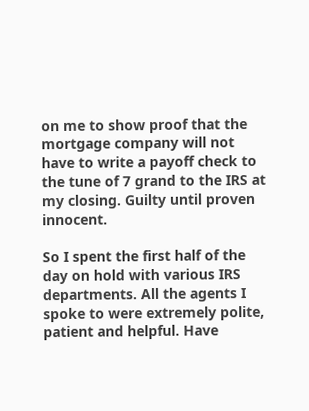on me to show proof that the mortgage company will not have to write a payoff check to the tune of 7 grand to the IRS at my closing. Guilty until proven innocent.

So I spent the first half of the day on hold with various IRS departments. All the agents I spoke to were extremely polite, patient and helpful. Have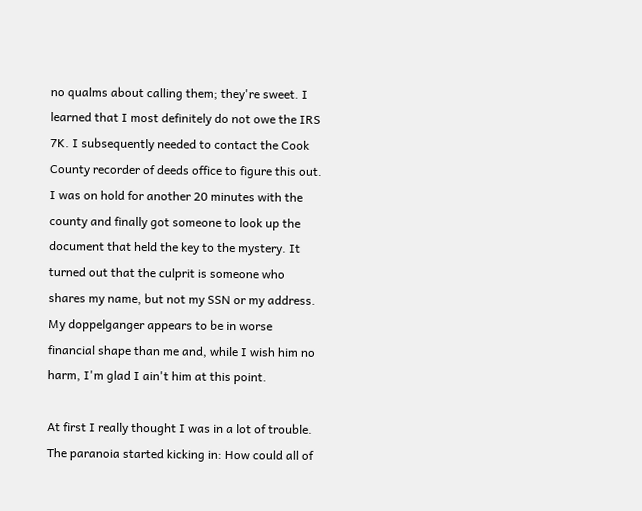no qualms about calling them; they're sweet. I learned that I most definitely do not owe the IRS 7K. I subsequently needed to contact the Cook County recorder of deeds office to figure this out. I was on hold for another 20 minutes with the county and finally got someone to look up the document that held the key to the mystery. It turned out that the culprit is someone who shares my name, but not my SSN or my address. My doppelganger appears to be in worse financial shape than me and, while I wish him no harm, I'm glad I ain't him at this point.

At first I really thought I was in a lot of trouble. The paranoia started kicking in: How could all of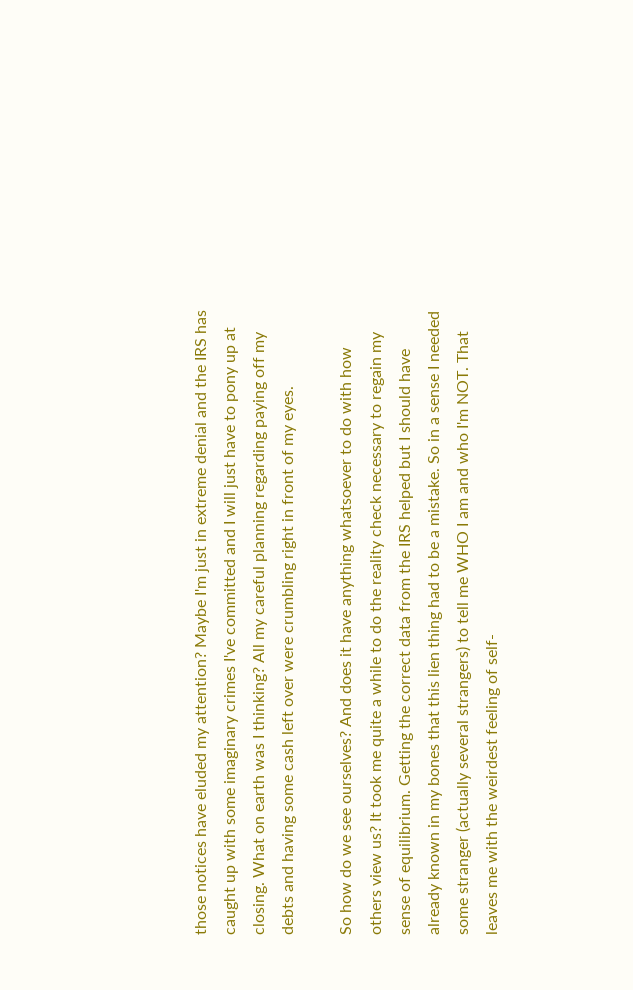those notices have eluded my attention? Maybe I'm just in extreme denial and the IRS has caught up with some imaginary crimes I've committed and I will just have to pony up at closing. What on earth was I thinking? All my careful planning regarding paying off my debts and having some cash left over were crumbling right in front of my eyes.

So how do we see ourselves? And does it have anything whatsoever to do with how others view us? It took me quite a while to do the reality check necessary to regain my sense of equilibrium. Getting the correct data from the IRS helped but I should have already known in my bones that this lien thing had to be a mistake. So in a sense I needed some stranger (actually several strangers) to tell me WHO I am and who I'm NOT. That leaves me with the weirdest feeling of self-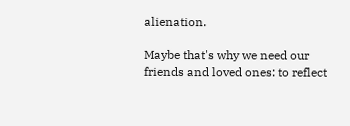alienation.

Maybe that's why we need our friends and loved ones: to reflect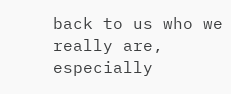back to us who we really are, especially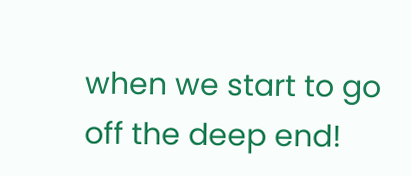when we start to go off the deep end!